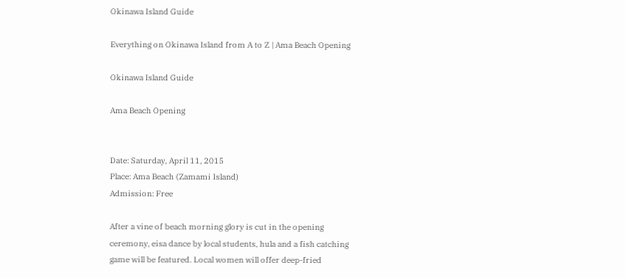Okinawa Island Guide

Everything on Okinawa Island from A to Z | Ama Beach Opening

Okinawa Island Guide

Ama Beach Opening


Date: Saturday, April 11, 2015
Place: Ama Beach (Zamami Island)
Admission: Free

After a vine of beach morning glory is cut in the opening ceremony, eisa dance by local students, hula and a fish catching game will be featured. Local women will offer deep-fried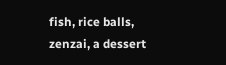fish, rice balls, zenzai, a dessert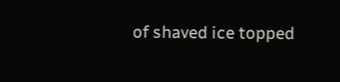of shaved ice topped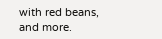with red beans, and more.